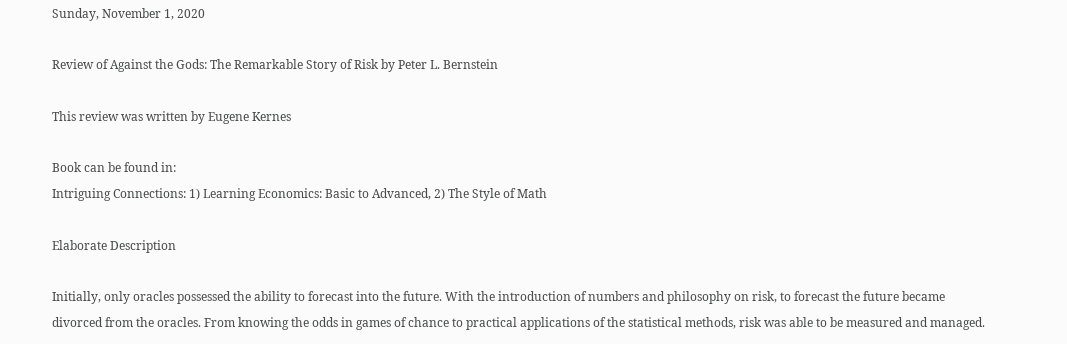Sunday, November 1, 2020

Review of Against the Gods: The Remarkable Story of Risk by Peter L. Bernstein

This review was written by Eugene Kernes

Book can be found in:
Intriguing Connections: 1) Learning Economics: Basic to Advanced, 2) The Style of Math

Elaborate Description

Initially, only oracles possessed the ability to forecast into the future. With the introduction of numbers and philosophy on risk, to forecast the future became divorced from the oracles. From knowing the odds in games of chance to practical applications of the statistical methods, risk was able to be measured and managed.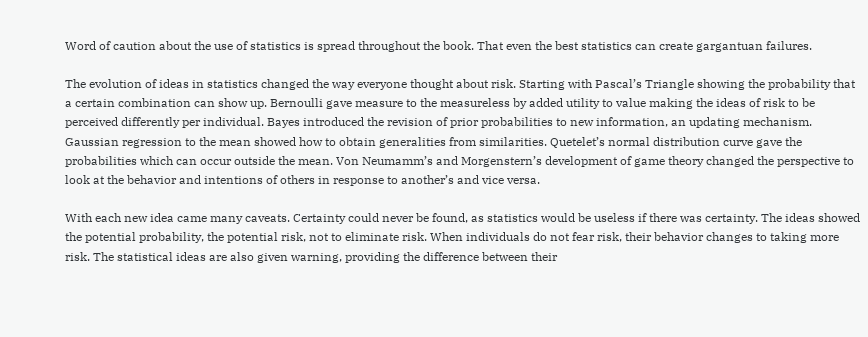Word of caution about the use of statistics is spread throughout the book. That even the best statistics can create gargantuan failures.

The evolution of ideas in statistics changed the way everyone thought about risk. Starting with Pascal’s Triangle showing the probability that a certain combination can show up. Bernoulli gave measure to the measureless by added utility to value making the ideas of risk to be perceived differently per individual. Bayes introduced the revision of prior probabilities to new information, an updating mechanism. Gaussian regression to the mean showed how to obtain generalities from similarities. Quetelet’s normal distribution curve gave the probabilities which can occur outside the mean. Von Neumamm’s and Morgenstern’s development of game theory changed the perspective to look at the behavior and intentions of others in response to another’s and vice versa.

With each new idea came many caveats. Certainty could never be found, as statistics would be useless if there was certainty. The ideas showed the potential probability, the potential risk, not to eliminate risk. When individuals do not fear risk, their behavior changes to taking more risk. The statistical ideas are also given warning, providing the difference between their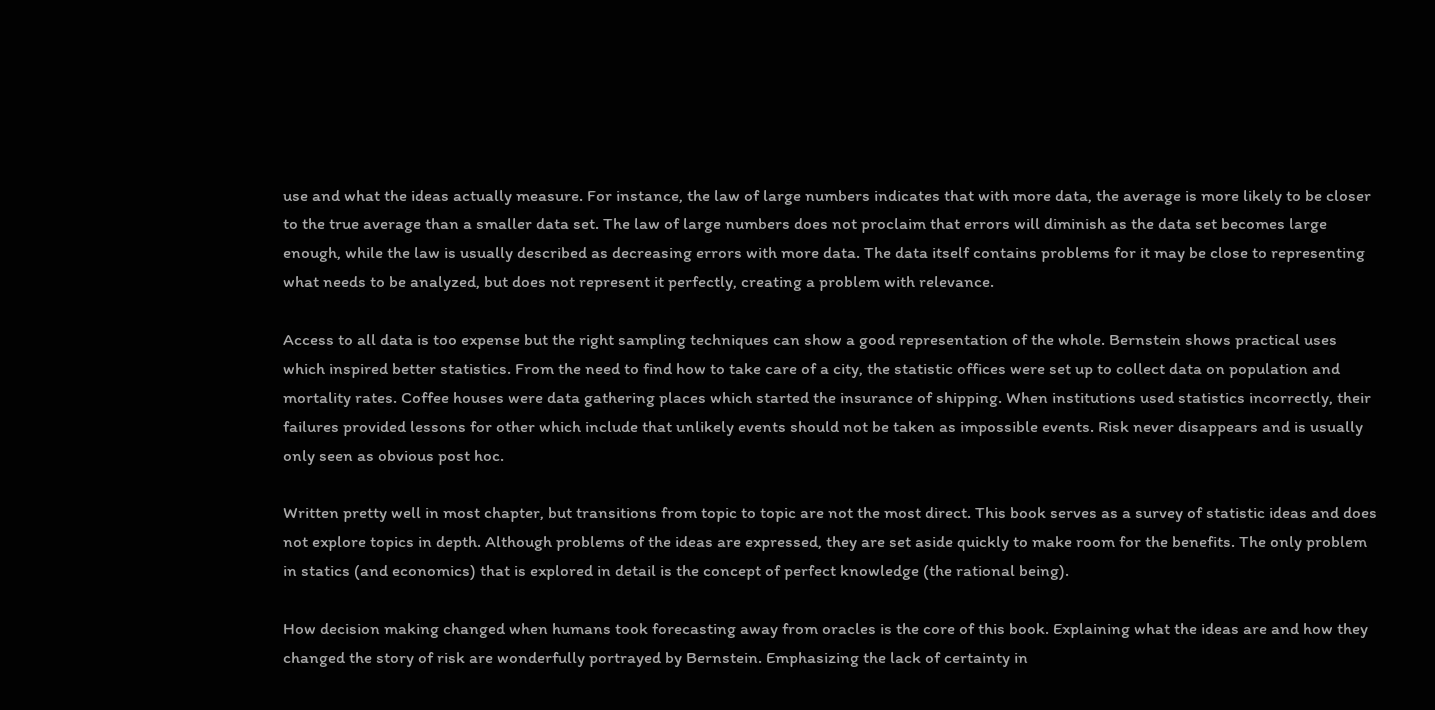use and what the ideas actually measure. For instance, the law of large numbers indicates that with more data, the average is more likely to be closer to the true average than a smaller data set. The law of large numbers does not proclaim that errors will diminish as the data set becomes large enough, while the law is usually described as decreasing errors with more data. The data itself contains problems for it may be close to representing what needs to be analyzed, but does not represent it perfectly, creating a problem with relevance.

Access to all data is too expense but the right sampling techniques can show a good representation of the whole. Bernstein shows practical uses which inspired better statistics. From the need to find how to take care of a city, the statistic offices were set up to collect data on population and mortality rates. Coffee houses were data gathering places which started the insurance of shipping. When institutions used statistics incorrectly, their failures provided lessons for other which include that unlikely events should not be taken as impossible events. Risk never disappears and is usually only seen as obvious post hoc.

Written pretty well in most chapter, but transitions from topic to topic are not the most direct. This book serves as a survey of statistic ideas and does not explore topics in depth. Although problems of the ideas are expressed, they are set aside quickly to make room for the benefits. The only problem in statics (and economics) that is explored in detail is the concept of perfect knowledge (the rational being).

How decision making changed when humans took forecasting away from oracles is the core of this book. Explaining what the ideas are and how they changed the story of risk are wonderfully portrayed by Bernstein. Emphasizing the lack of certainty in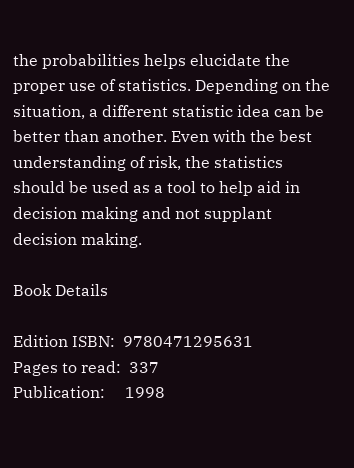the probabilities helps elucidate the proper use of statistics. Depending on the situation, a different statistic idea can be better than another. Even with the best understanding of risk, the statistics should be used as a tool to help aid in decision making and not supplant decision making.

Book Details

Edition ISBN:  9780471295631
Pages to read:  337
Publication:     1998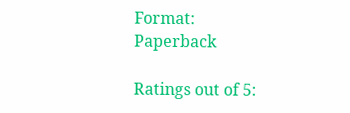Format:            Paperback

Ratings out of 5: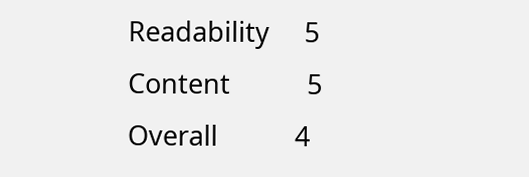Readability     5
Content           5
Overall           4